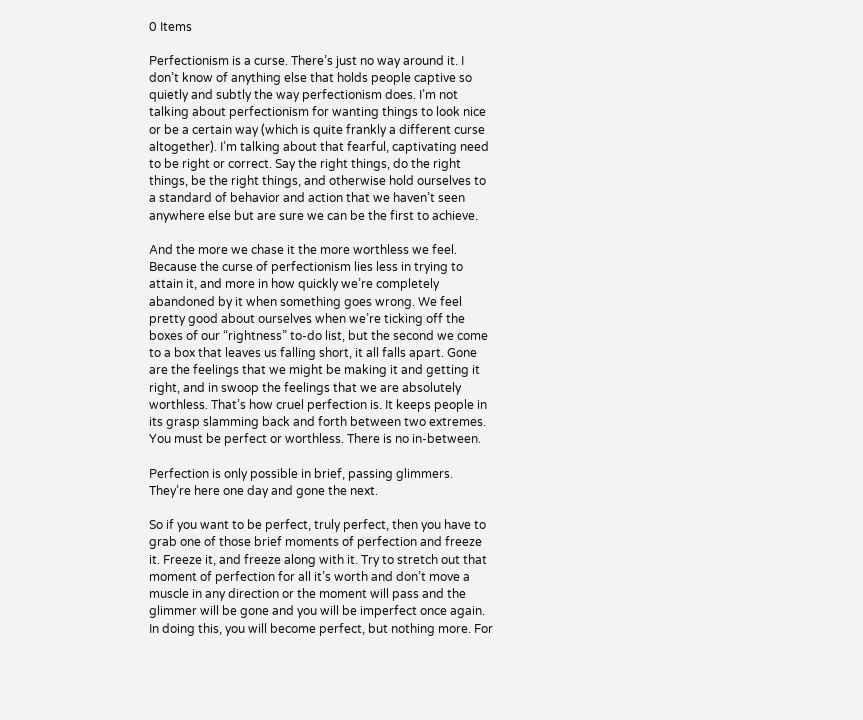0 Items

Perfectionism is a curse. There’s just no way around it. I don’t know of anything else that holds people captive so quietly and subtly the way perfectionism does. I’m not talking about perfectionism for wanting things to look nice or be a certain way (which is quite frankly a different curse altogether). I’m talking about that fearful, captivating need to be right or correct. Say the right things, do the right things, be the right things, and otherwise hold ourselves to a standard of behavior and action that we haven’t seen anywhere else but are sure we can be the first to achieve.

And the more we chase it the more worthless we feel. Because the curse of perfectionism lies less in trying to attain it, and more in how quickly we’re completely abandoned by it when something goes wrong. We feel pretty good about ourselves when we’re ticking off the boxes of our “rightness” to-do list, but the second we come to a box that leaves us falling short, it all falls apart. Gone are the feelings that we might be making it and getting it right, and in swoop the feelings that we are absolutely worthless. That’s how cruel perfection is. It keeps people in its grasp slamming back and forth between two extremes. You must be perfect or worthless. There is no in-between.

Perfection is only possible in brief, passing glimmers. They’re here one day and gone the next.

So if you want to be perfect, truly perfect, then you have to grab one of those brief moments of perfection and freeze it. Freeze it, and freeze along with it. Try to stretch out that moment of perfection for all it’s worth and don’t move a muscle in any direction or the moment will pass and the glimmer will be gone and you will be imperfect once again. In doing this, you will become perfect, but nothing more. For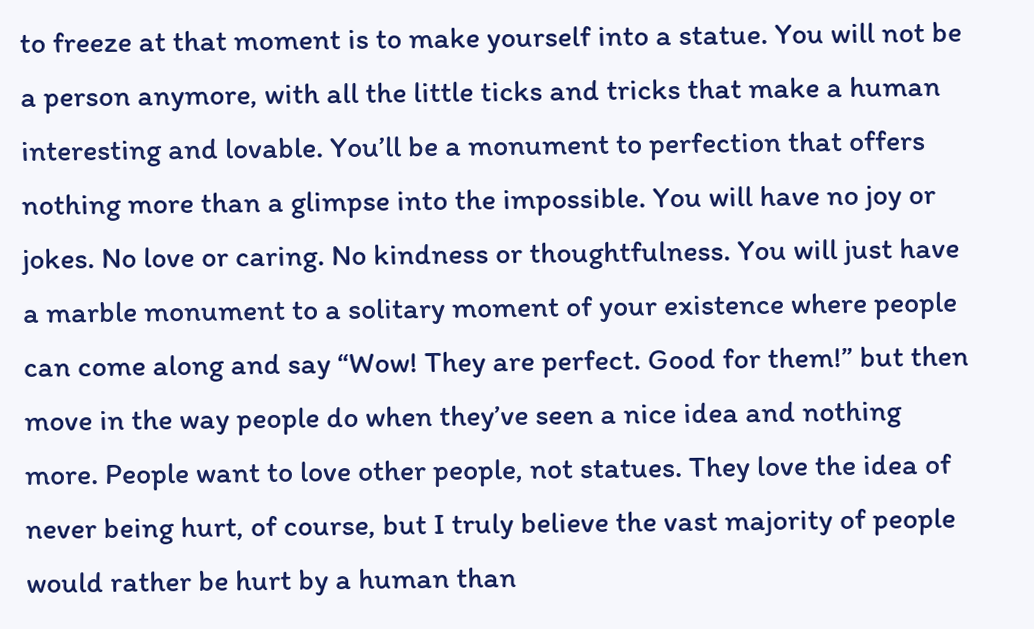to freeze at that moment is to make yourself into a statue. You will not be a person anymore, with all the little ticks and tricks that make a human interesting and lovable. You’ll be a monument to perfection that offers nothing more than a glimpse into the impossible. You will have no joy or jokes. No love or caring. No kindness or thoughtfulness. You will just have a marble monument to a solitary moment of your existence where people can come along and say “Wow! They are perfect. Good for them!” but then move in the way people do when they’ve seen a nice idea and nothing more. People want to love other people, not statues. They love the idea of never being hurt, of course, but I truly believe the vast majority of people would rather be hurt by a human than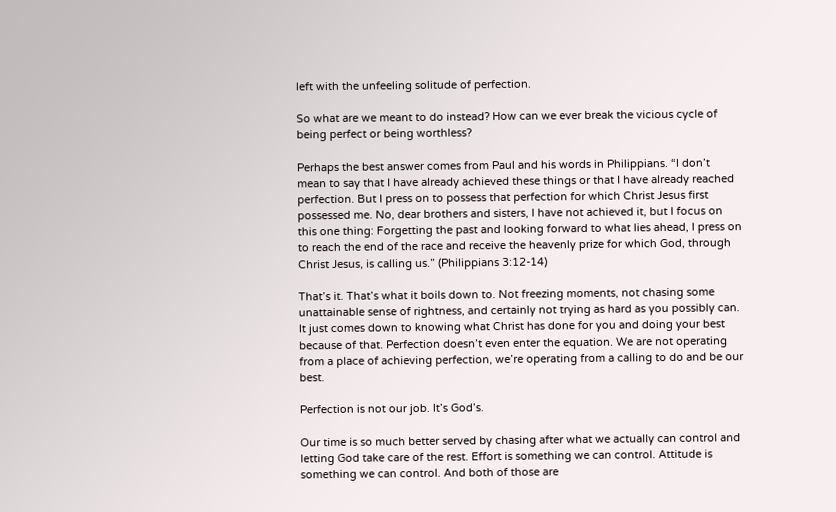left with the unfeeling solitude of perfection.

So what are we meant to do instead? How can we ever break the vicious cycle of being perfect or being worthless?

Perhaps the best answer comes from Paul and his words in Philippians. “I don’t mean to say that I have already achieved these things or that I have already reached perfection. But I press on to possess that perfection for which Christ Jesus first possessed me. No, dear brothers and sisters, I have not achieved it, but I focus on this one thing: Forgetting the past and looking forward to what lies ahead, I press on to reach the end of the race and receive the heavenly prize for which God, through Christ Jesus, is calling us.” (Philippians 3:12-14)

That’s it. That’s what it boils down to. Not freezing moments, not chasing some unattainable sense of rightness, and certainly not trying as hard as you possibly can. It just comes down to knowing what Christ has done for you and doing your best because of that. Perfection doesn’t even enter the equation. We are not operating from a place of achieving perfection, we’re operating from a calling to do and be our best.

Perfection is not our job. It’s God’s.

Our time is so much better served by chasing after what we actually can control and letting God take care of the rest. Effort is something we can control. Attitude is something we can control. And both of those are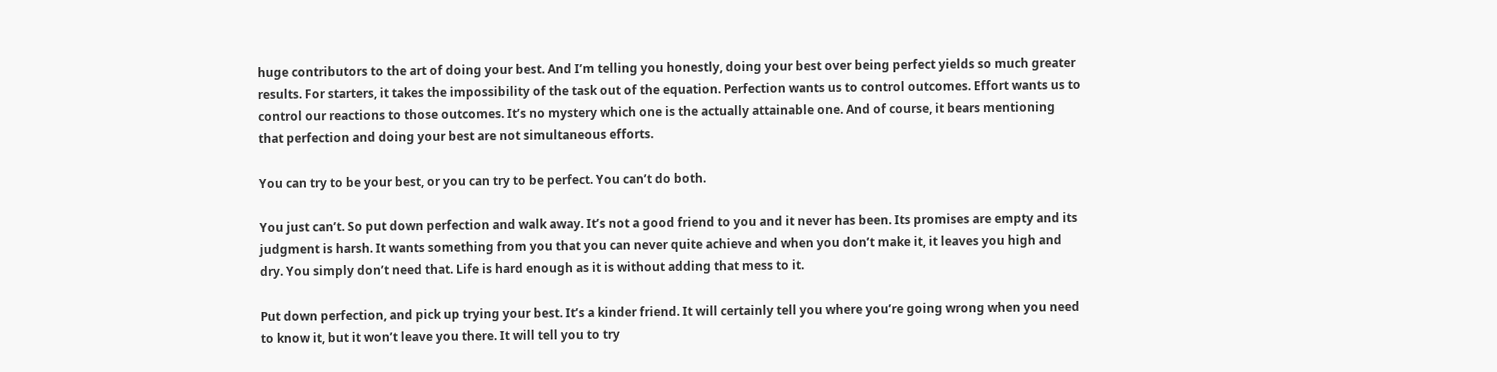huge contributors to the art of doing your best. And I’m telling you honestly, doing your best over being perfect yields so much greater results. For starters, it takes the impossibility of the task out of the equation. Perfection wants us to control outcomes. Effort wants us to control our reactions to those outcomes. It’s no mystery which one is the actually attainable one. And of course, it bears mentioning that perfection and doing your best are not simultaneous efforts.

You can try to be your best, or you can try to be perfect. You can’t do both.

You just can’t. So put down perfection and walk away. It’s not a good friend to you and it never has been. Its promises are empty and its judgment is harsh. It wants something from you that you can never quite achieve and when you don’t make it, it leaves you high and dry. You simply don’t need that. Life is hard enough as it is without adding that mess to it.

Put down perfection, and pick up trying your best. It’s a kinder friend. It will certainly tell you where you’re going wrong when you need to know it, but it won’t leave you there. It will tell you to try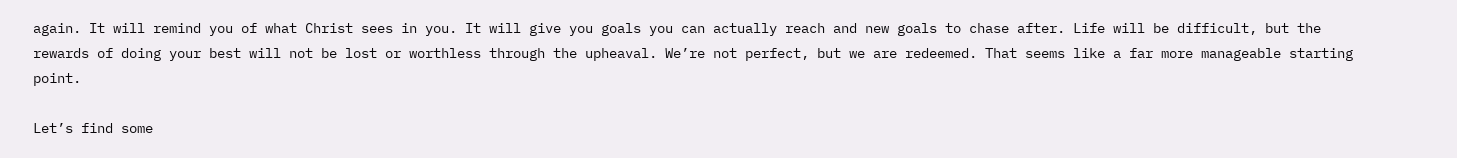again. It will remind you of what Christ sees in you. It will give you goals you can actually reach and new goals to chase after. Life will be difficult, but the rewards of doing your best will not be lost or worthless through the upheaval. We’re not perfect, but we are redeemed. That seems like a far more manageable starting point.

Let’s find some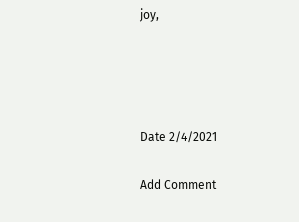joy,




Date 2/4/2021

Add Comment